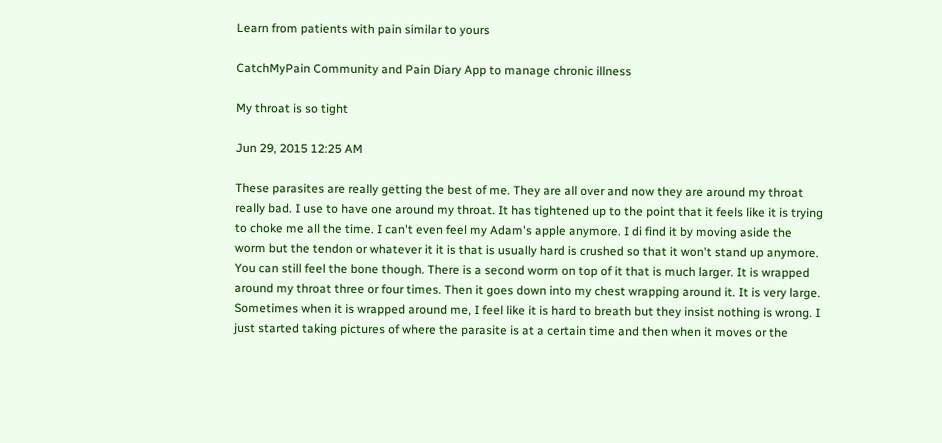Learn from patients with pain similar to yours

CatchMyPain Community and Pain Diary App to manage chronic illness

My throat is so tight

Jun 29, 2015 12:25 AM

These parasites are really getting the best of me. They are all over and now they are around my throat really bad. I use to have one around my throat. It has tightened up to the point that it feels like it is trying to choke me all the time. I can't even feel my Adam's apple anymore. I di find it by moving aside the worm but the tendon or whatever it it is that is usually hard is crushed so that it won't stand up anymore. You can still feel the bone though. There is a second worm on top of it that is much larger. It is wrapped around my throat three or four times. Then it goes down into my chest wrapping around it. It is very large. Sometimes when it is wrapped around me, I feel like it is hard to breath but they insist nothing is wrong. I just started taking pictures of where the parasite is at a certain time and then when it moves or the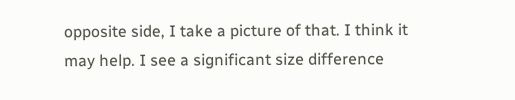opposite side, I take a picture of that. I think it may help. I see a significant size difference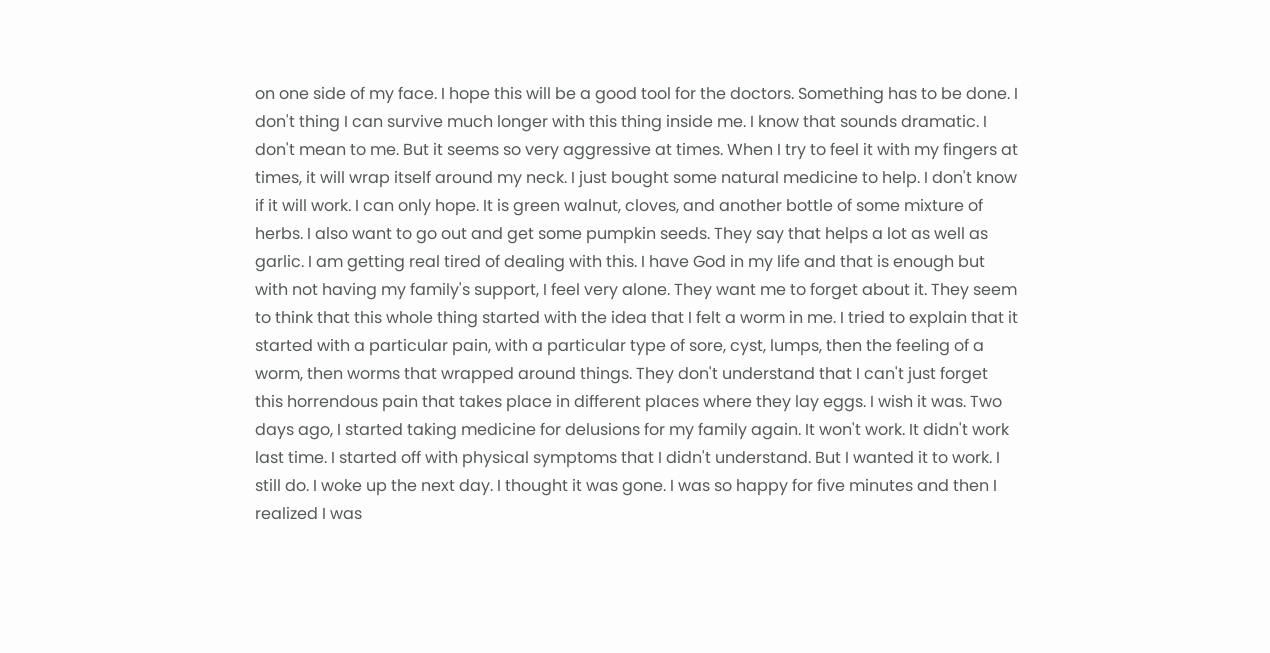on one side of my face. I hope this will be a good tool for the doctors. Something has to be done. I don't thing I can survive much longer with this thing inside me. I know that sounds dramatic. I don't mean to me. But it seems so very aggressive at times. When I try to feel it with my fingers at times, it will wrap itself around my neck. I just bought some natural medicine to help. I don't know if it will work. I can only hope. It is green walnut, cloves, and another bottle of some mixture of herbs. I also want to go out and get some pumpkin seeds. They say that helps a lot as well as garlic. I am getting real tired of dealing with this. I have God in my life and that is enough but with not having my family's support, I feel very alone. They want me to forget about it. They seem to think that this whole thing started with the idea that I felt a worm in me. I tried to explain that it started with a particular pain, with a particular type of sore, cyst, lumps, then the feeling of a worm, then worms that wrapped around things. They don't understand that I can't just forget this horrendous pain that takes place in different places where they lay eggs. I wish it was. Two days ago, I started taking medicine for delusions for my family again. It won't work. It didn't work last time. I started off with physical symptoms that I didn't understand. But I wanted it to work. I still do. I woke up the next day. I thought it was gone. I was so happy for five minutes and then I realized I was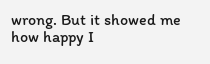wrong. But it showed me how happy I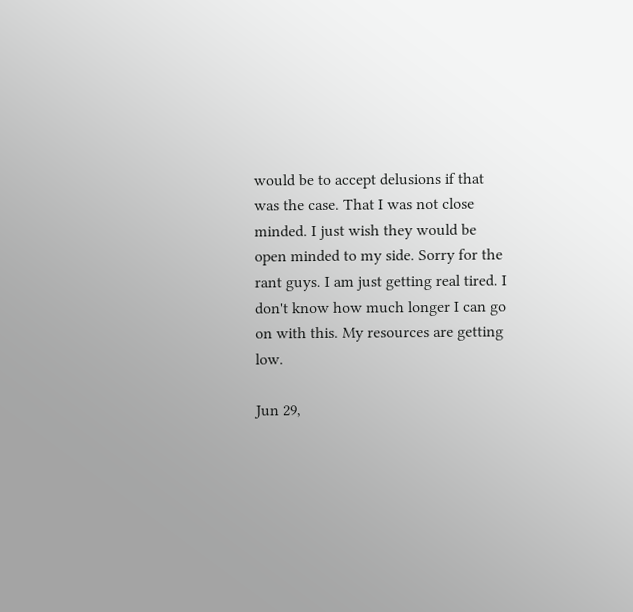would be to accept delusions if that was the case. That I was not close minded. I just wish they would be open minded to my side. Sorry for the rant guys. I am just getting real tired. I don't know how much longer I can go on with this. My resources are getting low.

Jun 29,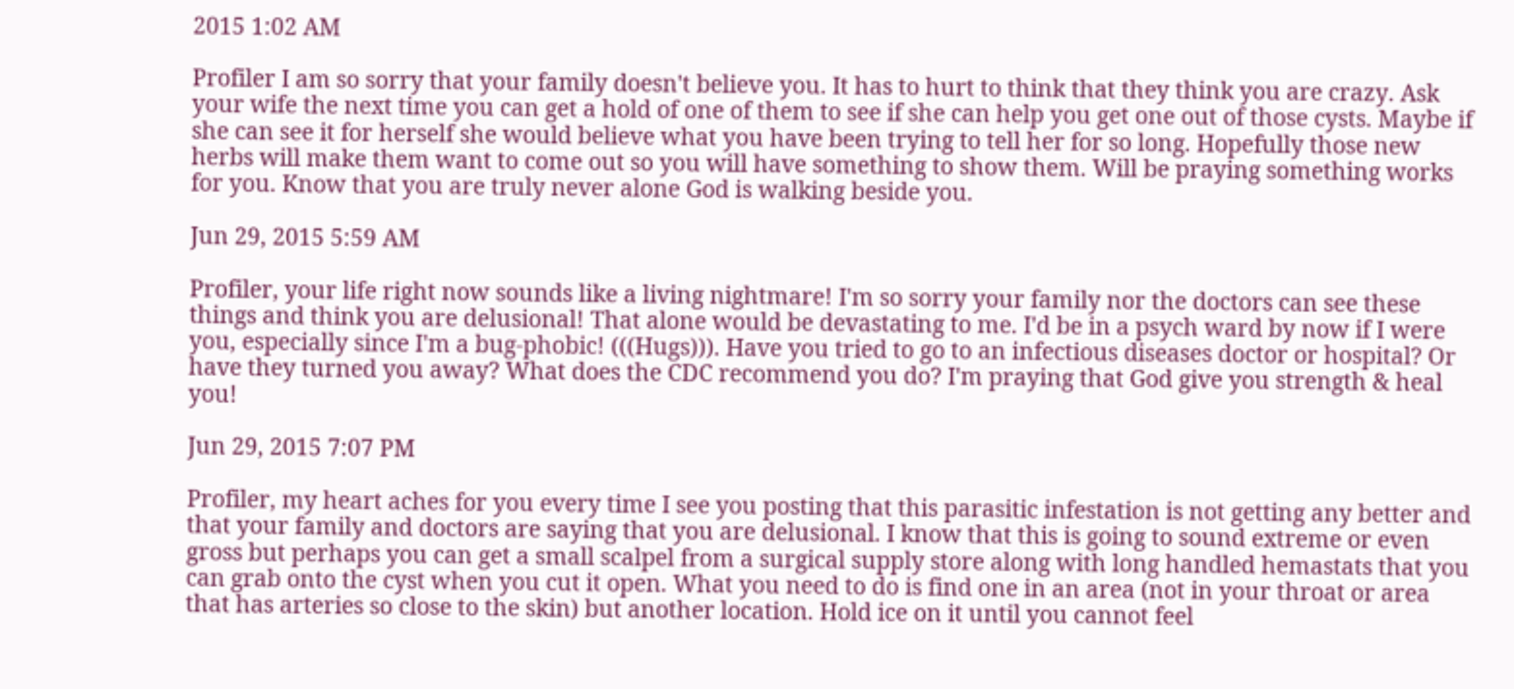2015 1:02 AM

Profiler I am so sorry that your family doesn't believe you. It has to hurt to think that they think you are crazy. Ask your wife the next time you can get a hold of one of them to see if she can help you get one out of those cysts. Maybe if she can see it for herself she would believe what you have been trying to tell her for so long. Hopefully those new herbs will make them want to come out so you will have something to show them. Will be praying something works for you. Know that you are truly never alone God is walking beside you.

Jun 29, 2015 5:59 AM

Profiler, your life right now sounds like a living nightmare! I'm so sorry your family nor the doctors can see these things and think you are delusional! That alone would be devastating to me. I'd be in a psych ward by now if I were you, especially since I'm a bug-phobic! (((Hugs))). Have you tried to go to an infectious diseases doctor or hospital? Or have they turned you away? What does the CDC recommend you do? I'm praying that God give you strength & heal you!

Jun 29, 2015 7:07 PM

Profiler, my heart aches for you every time I see you posting that this parasitic infestation is not getting any better and that your family and doctors are saying that you are delusional. I know that this is going to sound extreme or even gross but perhaps you can get a small scalpel from a surgical supply store along with long handled hemastats that you can grab onto the cyst when you cut it open. What you need to do is find one in an area (not in your throat or area that has arteries so close to the skin) but another location. Hold ice on it until you cannot feel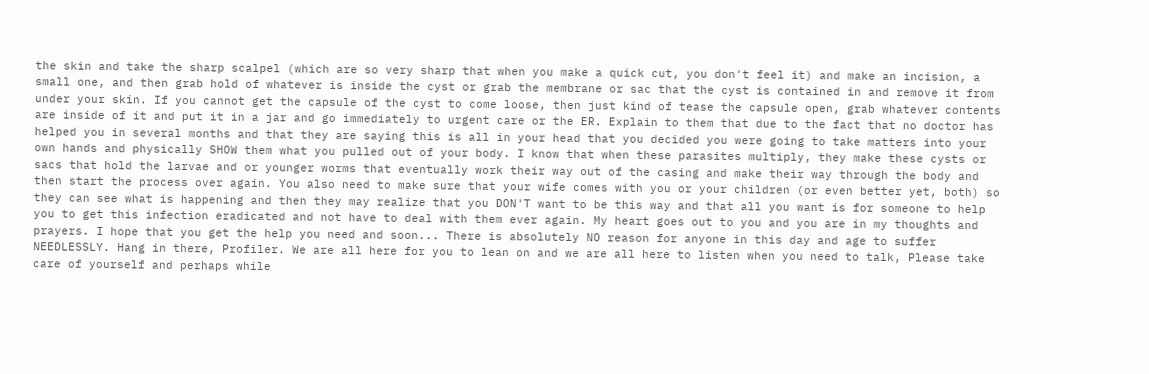the skin and take the sharp scalpel (which are so very sharp that when you make a quick cut, you don't feel it) and make an incision, a small one, and then grab hold of whatever is inside the cyst or grab the membrane or sac that the cyst is contained in and remove it from under your skin. If you cannot get the capsule of the cyst to come loose, then just kind of tease the capsule open, grab whatever contents are inside of it and put it in a jar and go immediately to urgent care or the ER. Explain to them that due to the fact that no doctor has helped you in several months and that they are saying this is all in your head that you decided you were going to take matters into your own hands and physically SHOW them what you pulled out of your body. I know that when these parasites multiply, they make these cysts or sacs that hold the larvae and or younger worms that eventually work their way out of the casing and make their way through the body and then start the process over again. You also need to make sure that your wife comes with you or your children (or even better yet, both) so they can see what is happening and then they may realize that you DON'T want to be this way and that all you want is for someone to help you to get this infection eradicated and not have to deal with them ever again. My heart goes out to you and you are in my thoughts and prayers. I hope that you get the help you need and soon... There is absolutely NO reason for anyone in this day and age to suffer NEEDLESSLY. Hang in there, Profiler. We are all here for you to lean on and we are all here to listen when you need to talk, Please take care of yourself and perhaps while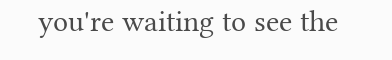you're waiting to see the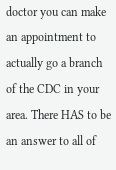doctor you can make an appointment to actually go a branch of the CDC in your area. There HAS to be an answer to all of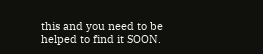this and you need to be helped to find it SOON.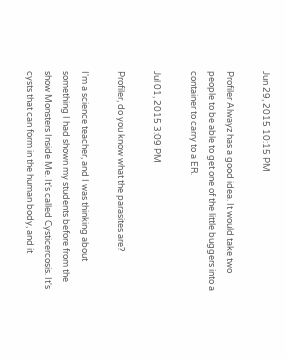Jun 29, 2015 10:15 PM

Profiler Alwayz has a good idea. It would take two people to be able to get one of the little buggers into a container to carry to a ER.

Jul 01, 2015 3:09 PM

Profiler, do you know what the parasites are?

I'm a science teacher, and I was thinking about something I had shown my students before from the show Monsters Inside Me. It's called Cysticercosis. It's cysts that can form in the human body, and it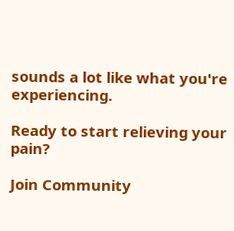sounds a lot like what you're experiencing.

Ready to start relieving your pain?

Join Community